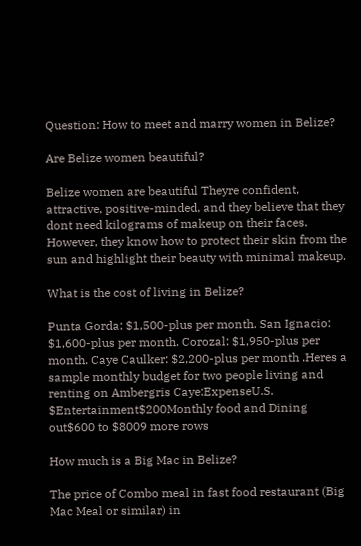Question: How to meet and marry women in Belize?

Are Belize women beautiful?

Belize women are beautiful Theyre confident, attractive, positive-minded, and they believe that they dont need kilograms of makeup on their faces. However, they know how to protect their skin from the sun and highlight their beauty with minimal makeup.

What is the cost of living in Belize?

Punta Gorda: $1,500-plus per month. San Ignacio: $1,600-plus per month. Corozal: $1,950-plus per month. Caye Caulker: $2,200-plus per month .Heres a sample monthly budget for two people living and renting on Ambergris Caye:ExpenseU.S. $Entertainment$200Monthly food and Dining out$600 to $8009 more rows

How much is a Big Mac in Belize?

The price of Combo meal in fast food restaurant (Big Mac Meal or similar) in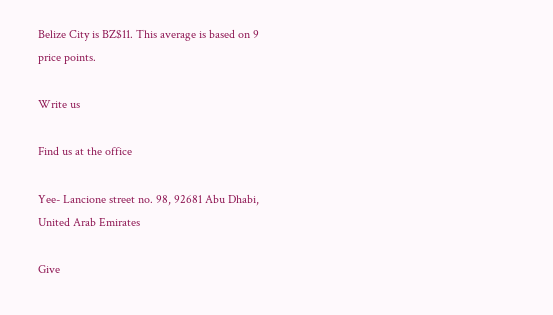Belize City is BZ$11. This average is based on 9 price points.

Write us

Find us at the office

Yee- Lancione street no. 98, 92681 Abu Dhabi, United Arab Emirates

Give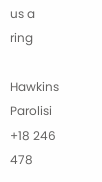us a ring

Hawkins Parolisi
+18 246 478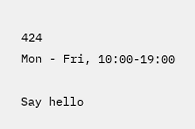424
Mon - Fri, 10:00-19:00

Say hello